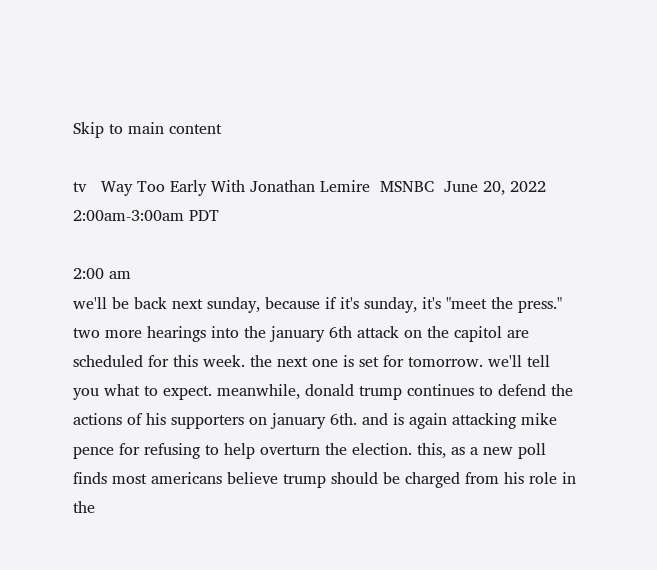Skip to main content

tv   Way Too Early With Jonathan Lemire  MSNBC  June 20, 2022 2:00am-3:00am PDT

2:00 am
we'll be back next sunday, because if it's sunday, it's "meet the press." two more hearings into the january 6th attack on the capitol are scheduled for this week. the next one is set for tomorrow. we'll tell you what to expect. meanwhile, donald trump continues to defend the actions of his supporters on january 6th. and is again attacking mike pence for refusing to help overturn the election. this, as a new poll finds most americans believe trump should be charged from his role in the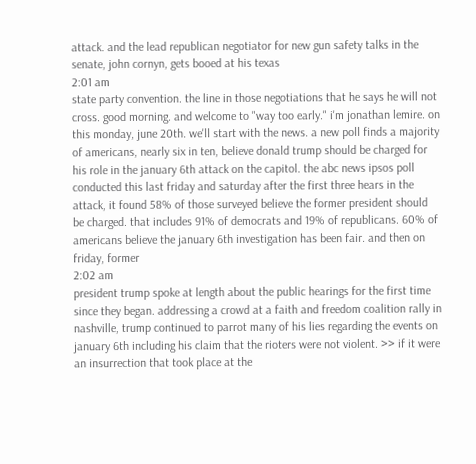attack. and the lead republican negotiator for new gun safety talks in the senate, john cornyn, gets booed at his texas
2:01 am
state party convention. the line in those negotiations that he says he will not cross. good morning. and welcome to "way too early." i'm jonathan lemire. on this monday, june 20th. we'll start with the news. a new poll finds a majority of americans, nearly six in ten, believe donald trump should be charged for his role in the january 6th attack on the capitol. the abc news ipsos poll conducted this last friday and saturday after the first three hears in the attack, it found 58% of those surveyed believe the former president should be charged. that includes 91% of democrats and 19% of republicans. 60% of americans believe the january 6th investigation has been fair. and then on friday, former
2:02 am
president trump spoke at length about the public hearings for the first time since they began. addressing a crowd at a faith and freedom coalition rally in nashville, trump continued to parrot many of his lies regarding the events on january 6th including his claim that the rioters were not violent. >> if it were an insurrection that took place at the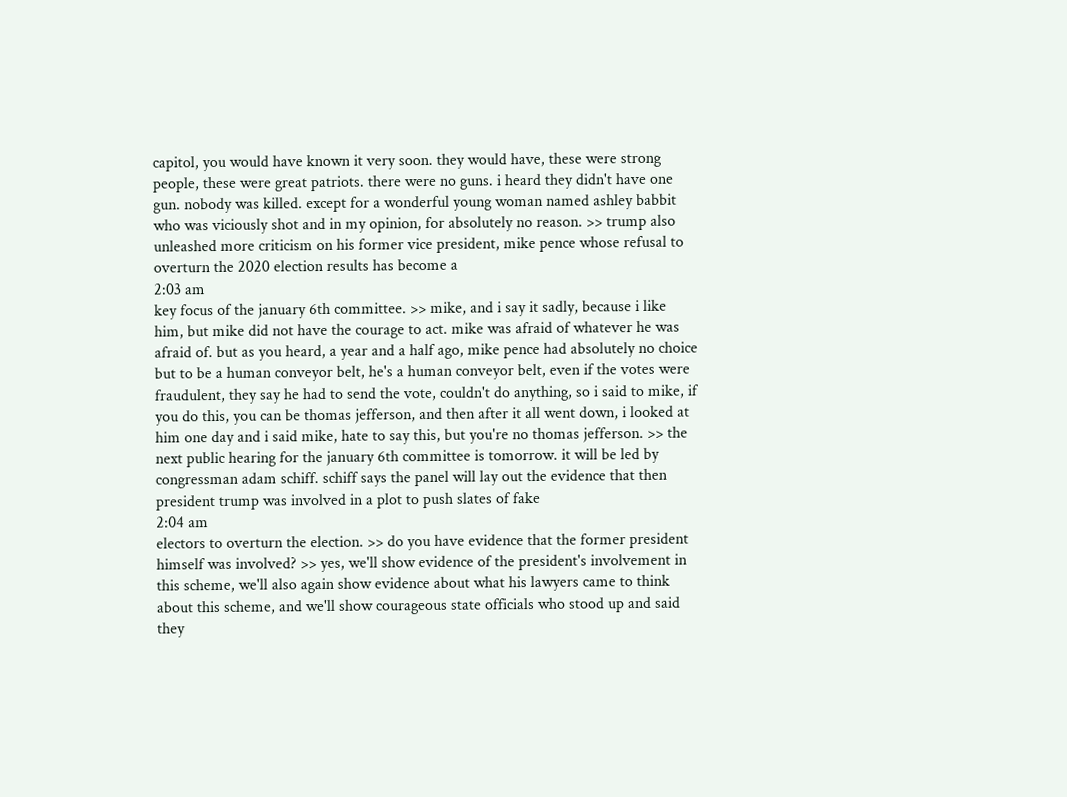capitol, you would have known it very soon. they would have, these were strong people, these were great patriots. there were no guns. i heard they didn't have one gun. nobody was killed. except for a wonderful young woman named ashley babbit who was viciously shot and in my opinion, for absolutely no reason. >> trump also unleashed more criticism on his former vice president, mike pence whose refusal to overturn the 2020 election results has become a
2:03 am
key focus of the january 6th committee. >> mike, and i say it sadly, because i like him, but mike did not have the courage to act. mike was afraid of whatever he was afraid of. but as you heard, a year and a half ago, mike pence had absolutely no choice but to be a human conveyor belt, he's a human conveyor belt, even if the votes were fraudulent, they say he had to send the vote, couldn't do anything, so i said to mike, if you do this, you can be thomas jefferson, and then after it all went down, i looked at him one day and i said mike, hate to say this, but you're no thomas jefferson. >> the next public hearing for the january 6th committee is tomorrow. it will be led by congressman adam schiff. schiff says the panel will lay out the evidence that then president trump was involved in a plot to push slates of fake
2:04 am
electors to overturn the election. >> do you have evidence that the former president himself was involved? >> yes, we'll show evidence of the president's involvement in this scheme, we'll also again show evidence about what his lawyers came to think about this scheme, and we'll show courageous state officials who stood up and said they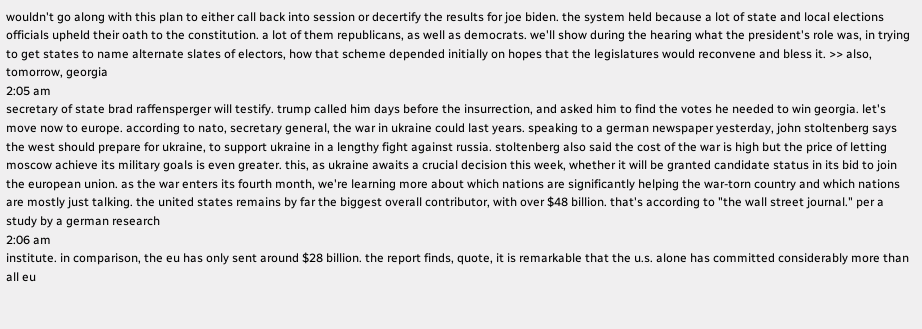wouldn't go along with this plan to either call back into session or decertify the results for joe biden. the system held because a lot of state and local elections officials upheld their oath to the constitution. a lot of them republicans, as well as democrats. we'll show during the hearing what the president's role was, in trying to get states to name alternate slates of electors, how that scheme depended initially on hopes that the legislatures would reconvene and bless it. >> also, tomorrow, georgia
2:05 am
secretary of state brad raffensperger will testify. trump called him days before the insurrection, and asked him to find the votes he needed to win georgia. let's move now to europe. according to nato, secretary general, the war in ukraine could last years. speaking to a german newspaper yesterday, john stoltenberg says the west should prepare for ukraine, to support ukraine in a lengthy fight against russia. stoltenberg also said the cost of the war is high but the price of letting moscow achieve its military goals is even greater. this, as ukraine awaits a crucial decision this week, whether it will be granted candidate status in its bid to join the european union. as the war enters its fourth month, we're learning more about which nations are significantly helping the war-torn country and which nations are mostly just talking. the united states remains by far the biggest overall contributor, with over $48 billion. that's according to "the wall street journal." per a study by a german research
2:06 am
institute. in comparison, the eu has only sent around $28 billion. the report finds, quote, it is remarkable that the u.s. alone has committed considerably more than all eu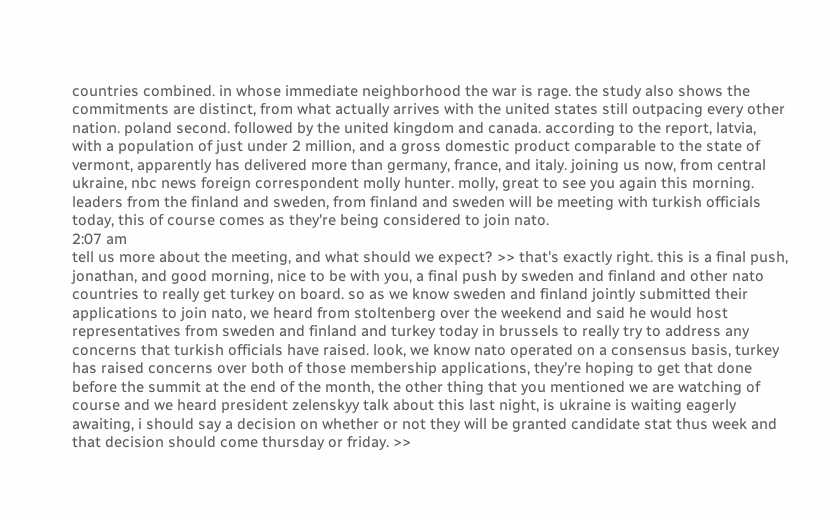countries combined. in whose immediate neighborhood the war is rage. the study also shows the commitments are distinct, from what actually arrives with the united states still outpacing every other nation. poland second. followed by the united kingdom and canada. according to the report, latvia, with a population of just under 2 million, and a gross domestic product comparable to the state of vermont, apparently has delivered more than germany, france, and italy. joining us now, from central ukraine, nbc news foreign correspondent molly hunter. molly, great to see you again this morning. leaders from the finland and sweden, from finland and sweden will be meeting with turkish officials today, this of course comes as they're being considered to join nato.
2:07 am
tell us more about the meeting, and what should we expect? >> that's exactly right. this is a final push, jonathan, and good morning, nice to be with you, a final push by sweden and finland and other nato countries to really get turkey on board. so as we know sweden and finland jointly submitted their applications to join nato, we heard from stoltenberg over the weekend and said he would host representatives from sweden and finland and turkey today in brussels to really try to address any concerns that turkish officials have raised. look, we know nato operated on a consensus basis, turkey has raised concerns over both of those membership applications, they're hoping to get that done before the summit at the end of the month, the other thing that you mentioned we are watching of course and we heard president zelenskyy talk about this last night, is ukraine is waiting eagerly awaiting, i should say a decision on whether or not they will be granted candidate stat thus week and that decision should come thursday or friday. >>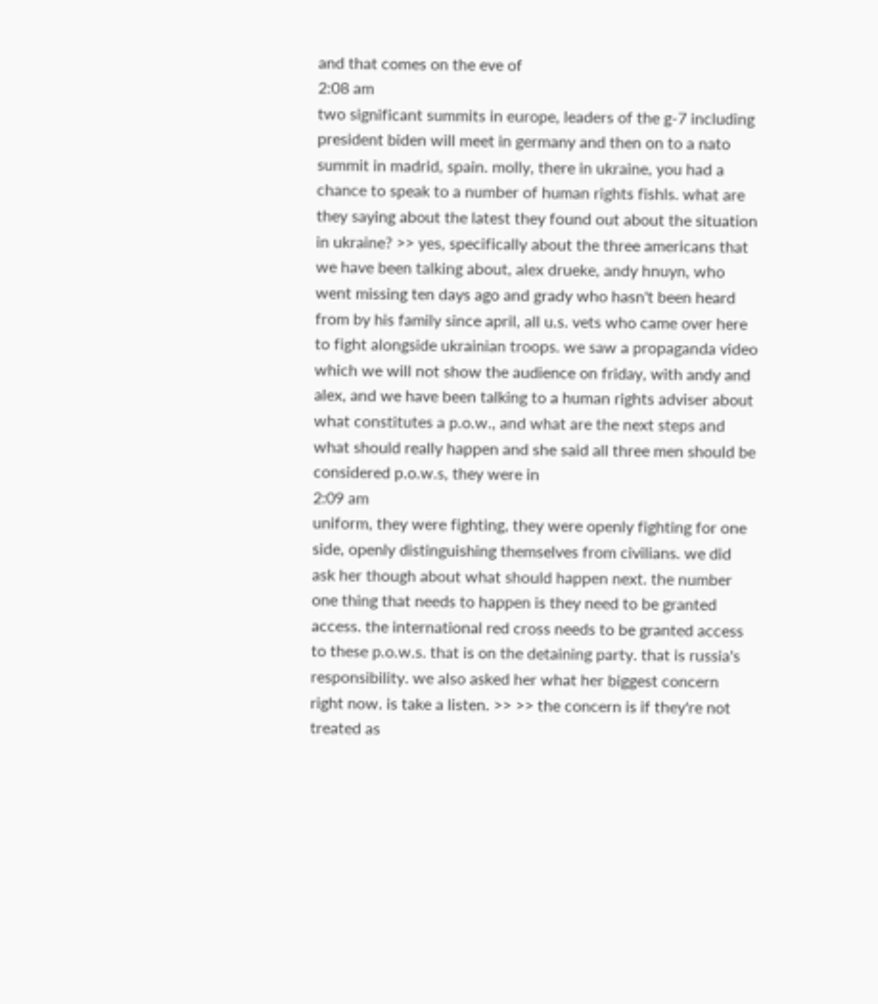and that comes on the eve of
2:08 am
two significant summits in europe, leaders of the g-7 including president biden will meet in germany and then on to a nato summit in madrid, spain. molly, there in ukraine, you had a chance to speak to a number of human rights fishls. what are they saying about the latest they found out about the situation in ukraine? >> yes, specifically about the three americans that we have been talking about, alex drueke, andy hnuyn, who went missing ten days ago and grady who hasn't been heard from by his family since april, all u.s. vets who came over here to fight alongside ukrainian troops. we saw a propaganda video which we will not show the audience on friday, with andy and alex, and we have been talking to a human rights adviser about what constitutes a p.o.w., and what are the next steps and what should really happen and she said all three men should be considered p.o.w.s, they were in
2:09 am
uniform, they were fighting, they were openly fighting for one side, openly distinguishing themselves from civilians. we did ask her though about what should happen next. the number one thing that needs to happen is they need to be granted access. the international red cross needs to be granted access to these p.o.w.s. that is on the detaining party. that is russia's responsibility. we also asked her what her biggest concern right now. is take a listen. >> >> the concern is if they're not treated as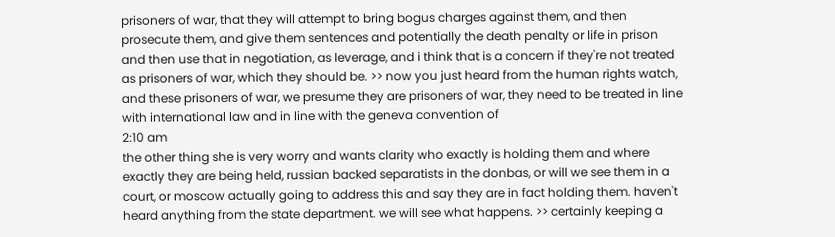prisoners of war, that they will attempt to bring bogus charges against them, and then prosecute them, and give them sentences and potentially the death penalty or life in prison and then use that in negotiation, as leverage, and i think that is a concern if they're not treated as prisoners of war, which they should be. >> now you just heard from the human rights watch, and these prisoners of war, we presume they are prisoners of war, they need to be treated in line with international law and in line with the geneva convention of
2:10 am
the other thing she is very worry and wants clarity who exactly is holding them and where exactly they are being held, russian backed separatists in the donbas, or will we see them in a court, or moscow actually going to address this and say they are in fact holding them. haven't heard anything from the state department. we will see what happens. >> certainly keeping a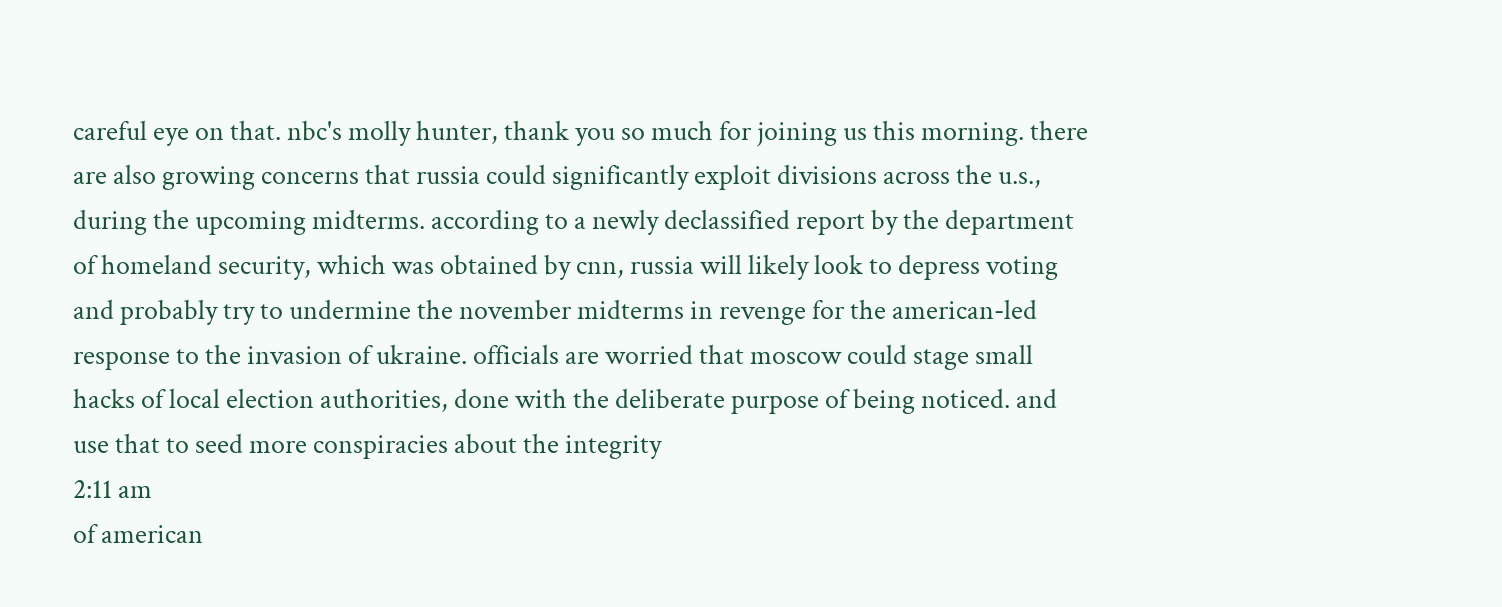careful eye on that. nbc's molly hunter, thank you so much for joining us this morning. there are also growing concerns that russia could significantly exploit divisions across the u.s., during the upcoming midterms. according to a newly declassified report by the department of homeland security, which was obtained by cnn, russia will likely look to depress voting and probably try to undermine the november midterms in revenge for the american-led response to the invasion of ukraine. officials are worried that moscow could stage small hacks of local election authorities, done with the deliberate purpose of being noticed. and use that to seed more conspiracies about the integrity
2:11 am
of american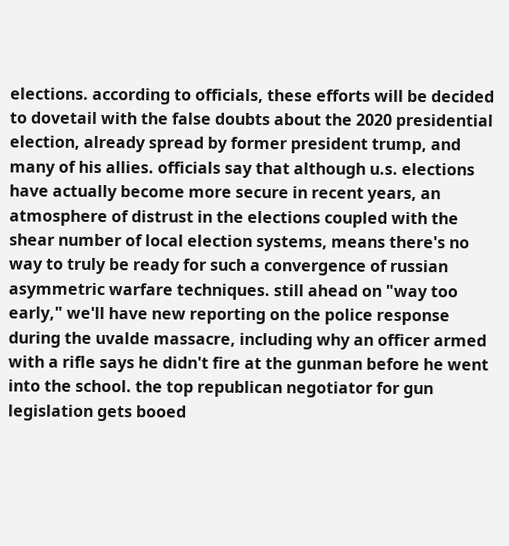elections. according to officials, these efforts will be decided to dovetail with the false doubts about the 2020 presidential election, already spread by former president trump, and many of his allies. officials say that although u.s. elections have actually become more secure in recent years, an atmosphere of distrust in the elections coupled with the shear number of local election systems, means there's no way to truly be ready for such a convergence of russian asymmetric warfare techniques. still ahead on "way too early," we'll have new reporting on the police response during the uvalde massacre, including why an officer armed with a rifle says he didn't fire at the gunman before he went into the school. the top republican negotiator for gun legislation gets booed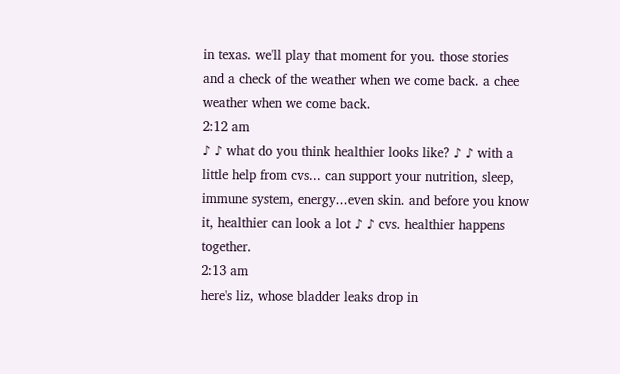in texas. we'll play that moment for you. those stories and a check of the weather when we come back. a chee weather when we come back.
2:12 am
♪ ♪ what do you think healthier looks like? ♪ ♪ with a little help from cvs... can support your nutrition, sleep, immune system, energy...even skin. and before you know it, healthier can look a lot ♪ ♪ cvs. healthier happens together.
2:13 am
here's liz, whose bladder leaks drop in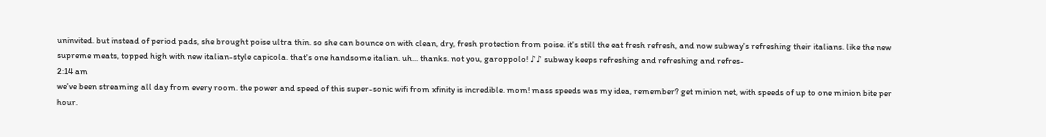uninvited. but instead of period pads, she brought poise ultra thin. so she can bounce on with clean, dry, fresh protection from poise. it's still the eat fresh refresh, and now subway's refreshing their italians. like the new supreme meats, topped high with new italian-style capicola. that's one handsome italian. uh... thanks. not you, garoppolo! ♪♪ subway keeps refreshing and refreshing and refres-
2:14 am
we've been streaming all day from every room. the power and speed of this super-sonic wifi from xfinity is incredible. mom! mass speeds was my idea, remember? get minion net, with speeds of up to one minion bite per hour.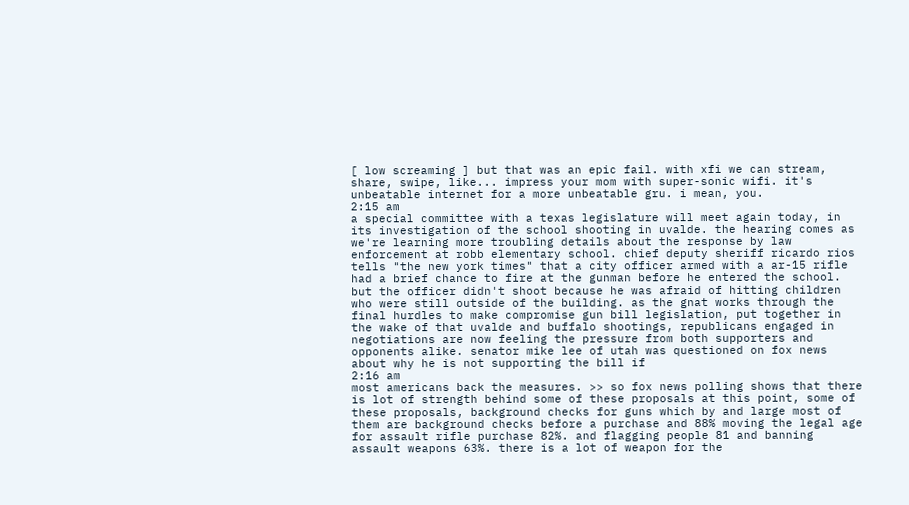[ low screaming ] but that was an epic fail. with xfi we can stream, share, swipe, like... impress your mom with super-sonic wifi. it's unbeatable internet for a more unbeatable gru. i mean, you.
2:15 am
a special committee with a texas legislature will meet again today, in its investigation of the school shooting in uvalde. the hearing comes as we're learning more troubling details about the response by law enforcement at robb elementary school. chief deputy sheriff ricardo rios tells "the new york times" that a city officer armed with a ar-15 rifle had a brief chance to fire at the gunman before he entered the school. but the officer didn't shoot because he was afraid of hitting children who were still outside of the building. as the gnat works through the final hurdles to make compromise gun bill legislation, put together in the wake of that uvalde and buffalo shootings, republicans engaged in negotiations are now feeling the pressure from both supporters and opponents alike. senator mike lee of utah was questioned on fox news about why he is not supporting the bill if
2:16 am
most americans back the measures. >> so fox news polling shows that there is lot of strength behind some of these proposals at this point, some of these proposals, background checks for guns which by and large most of them are background checks before a purchase and 88% moving the legal age for assault rifle purchase 82%. and flagging people 81 and banning assault weapons 63%. there is a lot of weapon for the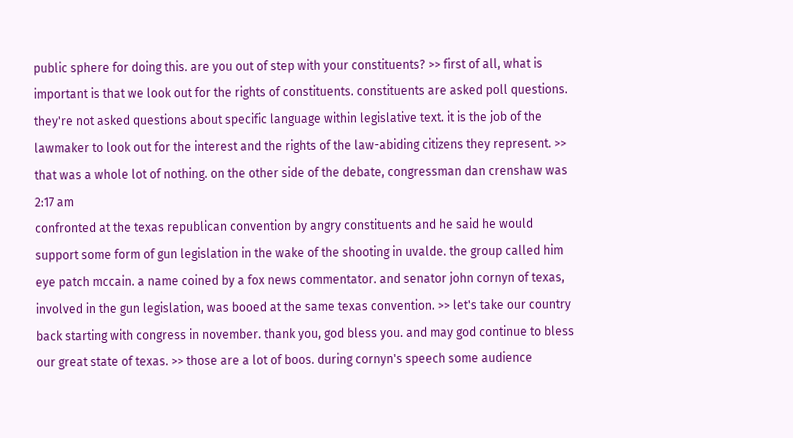public sphere for doing this. are you out of step with your constituents? >> first of all, what is important is that we look out for the rights of constituents. constituents are asked poll questions. they're not asked questions about specific language within legislative text. it is the job of the lawmaker to look out for the interest and the rights of the law-abiding citizens they represent. >> that was a whole lot of nothing. on the other side of the debate, congressman dan crenshaw was
2:17 am
confronted at the texas republican convention by angry constituents and he said he would support some form of gun legislation in the wake of the shooting in uvalde. the group called him eye patch mccain. a name coined by a fox news commentator. and senator john cornyn of texas, involved in the gun legislation, was booed at the same texas convention. >> let's take our country back starting with congress in november. thank you, god bless you. and may god continue to bless our great state of texas. >> those are a lot of boos. during cornyn's speech some audience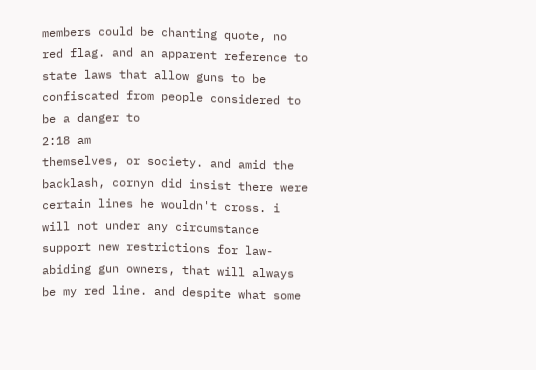members could be chanting quote, no red flag. and an apparent reference to state laws that allow guns to be confiscated from people considered to be a danger to
2:18 am
themselves, or society. and amid the backlash, cornyn did insist there were certain lines he wouldn't cross. i will not under any circumstance support new restrictions for law-abiding gun owners, that will always be my red line. and despite what some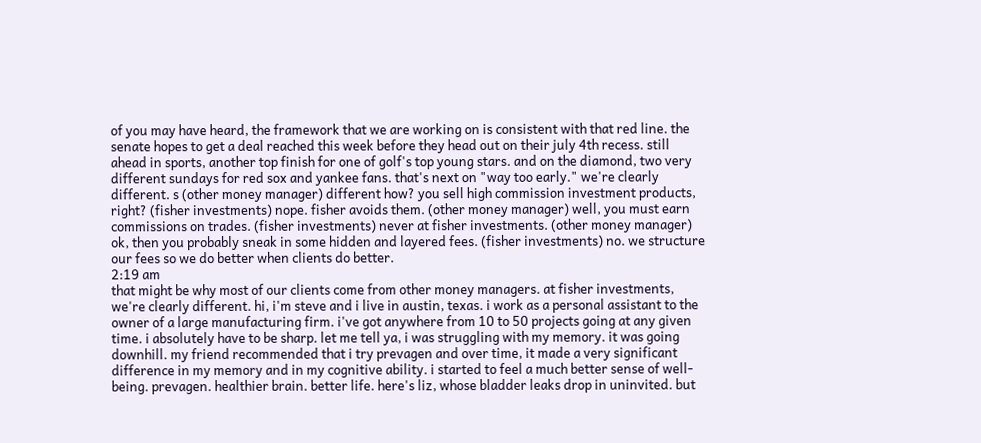of you may have heard, the framework that we are working on is consistent with that red line. the senate hopes to get a deal reached this week before they head out on their july 4th recess. still ahead in sports, another top finish for one of golf's top young stars. and on the diamond, two very different sundays for red sox and yankee fans. that's next on "way too early." we're clearly different. s (other money manager) different how? you sell high commission investment products, right? (fisher investments) nope. fisher avoids them. (other money manager) well, you must earn commissions on trades. (fisher investments) never at fisher investments. (other money manager) ok, then you probably sneak in some hidden and layered fees. (fisher investments) no. we structure our fees so we do better when clients do better.
2:19 am
that might be why most of our clients come from other money managers. at fisher investments, we're clearly different. hi, i'm steve and i live in austin, texas. i work as a personal assistant to the owner of a large manufacturing firm. i've got anywhere from 10 to 50 projects going at any given time. i absolutely have to be sharp. let me tell ya, i was struggling with my memory. it was going downhill. my friend recommended that i try prevagen and over time, it made a very significant difference in my memory and in my cognitive ability. i started to feel a much better sense of well-being. prevagen. healthier brain. better life. here's liz, whose bladder leaks drop in uninvited. but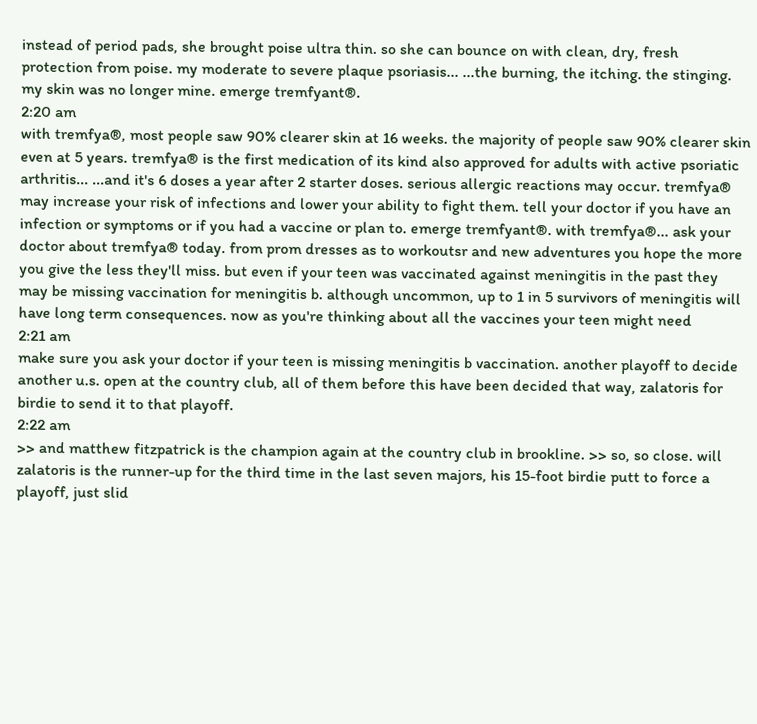instead of period pads, she brought poise ultra thin. so she can bounce on with clean, dry, fresh protection from poise. my moderate to severe plaque psoriasis... ...the burning, the itching. the stinging. my skin was no longer mine. emerge tremfyant®.
2:20 am
with tremfya®, most people saw 90% clearer skin at 16 weeks. the majority of people saw 90% clearer skin even at 5 years. tremfya® is the first medication of its kind also approved for adults with active psoriatic arthritis... ...and it's 6 doses a year after 2 starter doses. serious allergic reactions may occur. tremfya® may increase your risk of infections and lower your ability to fight them. tell your doctor if you have an infection or symptoms or if you had a vaccine or plan to. emerge tremfyant®. with tremfya®... ask your doctor about tremfya® today. from prom dresses as to workoutsr and new adventures you hope the more you give the less they'll miss. but even if your teen was vaccinated against meningitis in the past they may be missing vaccination for meningitis b. although uncommon, up to 1 in 5 survivors of meningitis will have long term consequences. now as you're thinking about all the vaccines your teen might need
2:21 am
make sure you ask your doctor if your teen is missing meningitis b vaccination. another playoff to decide another u.s. open at the country club, all of them before this have been decided that way, zalatoris for birdie to send it to that playoff.
2:22 am
>> and matthew fitzpatrick is the champion again at the country club in brookline. >> so, so close. will zalatoris is the runner-up for the third time in the last seven majors, his 15-foot birdie putt to force a playoff, just slid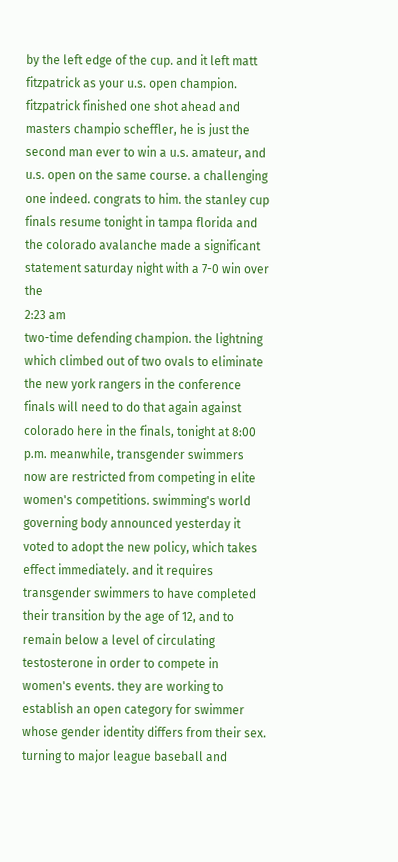by the left edge of the cup. and it left matt fitzpatrick as your u.s. open champion. fitzpatrick finished one shot ahead and masters champio scheffler, he is just the second man ever to win a u.s. amateur, and u.s. open on the same course. a challenging one indeed. congrats to him. the stanley cup finals resume tonight in tampa florida and the colorado avalanche made a significant statement saturday night with a 7-0 win over the
2:23 am
two-time defending champion. the lightning which climbed out of two ovals to eliminate the new york rangers in the conference finals will need to do that again against colorado here in the finals, tonight at 8:00 p.m. meanwhile, transgender swimmers now are restricted from competing in elite women's competitions. swimming's world governing body announced yesterday it voted to adopt the new policy, which takes effect immediately. and it requires transgender swimmers to have completed their transition by the age of 12, and to remain below a level of circulating testosterone in order to compete in women's events. they are working to establish an open category for swimmer whose gender identity differs from their sex. turning to major league baseball and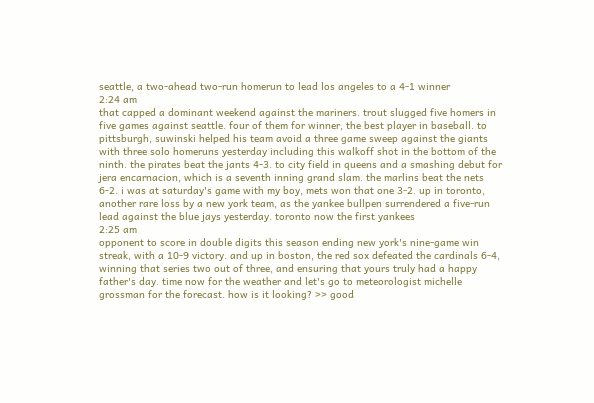seattle, a two-ahead two-run homerun to lead los angeles to a 4-1 winner
2:24 am
that capped a dominant weekend against the mariners. trout slugged five homers in five games against seattle. four of them for winner, the best player in baseball. to pittsburgh, suwinski helped his team avoid a three game sweep against the giants with three solo homeruns yesterday including this walkoff shot in the bottom of the ninth. the pirates beat the jants 4-3. to city field in queens and a smashing debut for jera encarnacion, which is a seventh inning grand slam. the marlins beat the nets 6-2. i was at saturday's game with my boy, mets won that one 3-2. up in toronto, another rare loss by a new york team, as the yankee bullpen surrendered a five-run lead against the blue jays yesterday. toronto now the first yankees
2:25 am
opponent to score in double digits this season ending new york's nine-game win streak, with a 10-9 victory. and up in boston, the red sox defeated the cardinals 6-4, winning that series two out of three, and ensuring that yours truly had a happy father's day. time now for the weather and let's go to meteorologist michelle grossman for the forecast. how is it looking? >> good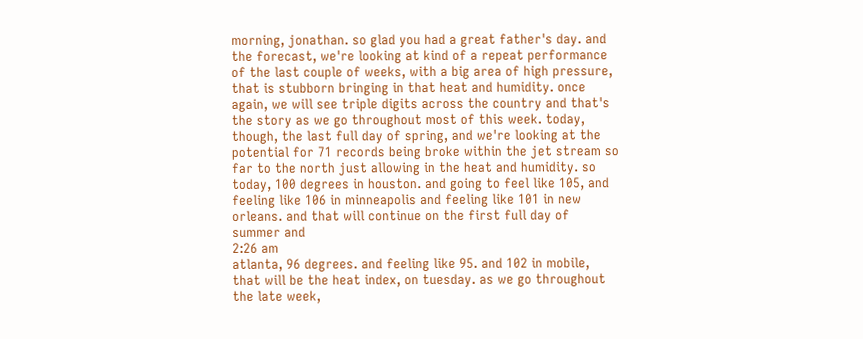morning, jonathan. so glad you had a great father's day. and the forecast, we're looking at kind of a repeat performance of the last couple of weeks, with a big area of high pressure, that is stubborn bringing in that heat and humidity. once again, we will see triple digits across the country and that's the story as we go throughout most of this week. today, though, the last full day of spring, and we're looking at the potential for 71 records being broke within the jet stream so far to the north just allowing in the heat and humidity. so today, 100 degrees in houston. and going to feel like 105, and feeling like 106 in minneapolis and feeling like 101 in new orleans. and that will continue on the first full day of summer and
2:26 am
atlanta, 96 degrees. and feeling like 95. and 102 in mobile, that will be the heat index, on tuesday. as we go throughout the late week,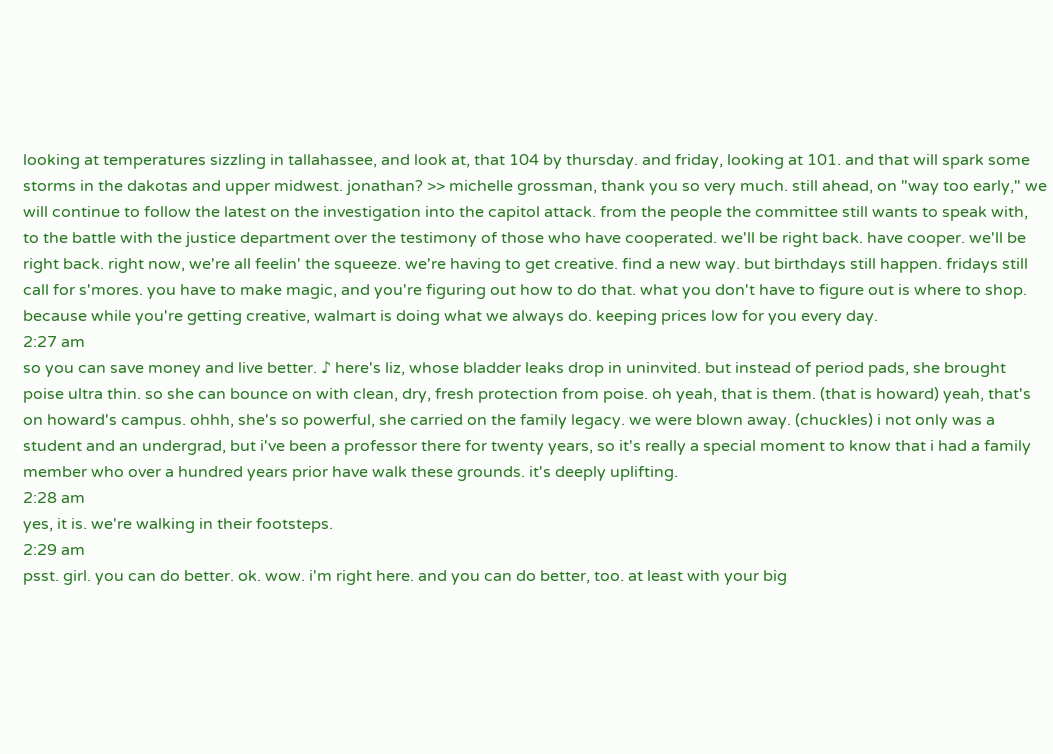looking at temperatures sizzling in tallahassee, and look at, that 104 by thursday. and friday, looking at 101. and that will spark some storms in the dakotas and upper midwest. jonathan? >> michelle grossman, thank you so very much. still ahead, on "way too early," we will continue to follow the latest on the investigation into the capitol attack. from the people the committee still wants to speak with, to the battle with the justice department over the testimony of those who have cooperated. we'll be right back. have cooper. we'll be right back. right now, we're all feelin' the squeeze. we're having to get creative. find a new way. but birthdays still happen. fridays still call for s'mores. you have to make magic, and you're figuring out how to do that. what you don't have to figure out is where to shop. because while you're getting creative, walmart is doing what we always do. keeping prices low for you every day.
2:27 am
so you can save money and live better. ♪ here's liz, whose bladder leaks drop in uninvited. but instead of period pads, she brought poise ultra thin. so she can bounce on with clean, dry, fresh protection from poise. oh yeah, that is them. (that is howard) yeah, that's on howard's campus. ohhh, she's so powerful, she carried on the family legacy. we were blown away. (chuckles) i not only was a student and an undergrad, but i've been a professor there for twenty years, so it's really a special moment to know that i had a family member who over a hundred years prior have walk these grounds. it's deeply uplifting.
2:28 am
yes, it is. we're walking in their footsteps.
2:29 am
psst. girl. you can do better. ok. wow. i'm right here. and you can do better, too. at least with your big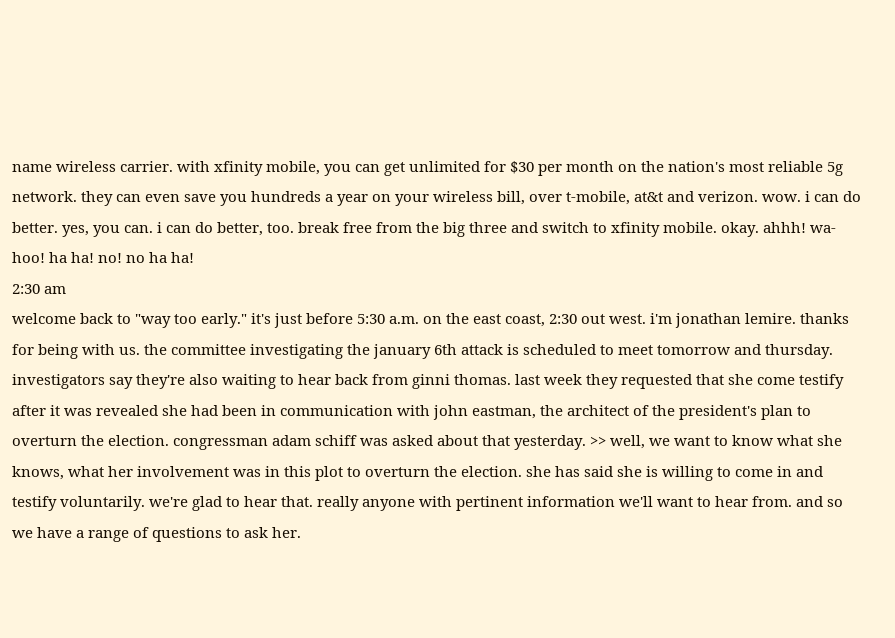name wireless carrier. with xfinity mobile, you can get unlimited for $30 per month on the nation's most reliable 5g network. they can even save you hundreds a year on your wireless bill, over t-mobile, at&t and verizon. wow. i can do better. yes, you can. i can do better, too. break free from the big three and switch to xfinity mobile. okay. ahhh! wa-hoo! ha ha! no! no ha ha!
2:30 am
welcome back to "way too early." it's just before 5:30 a.m. on the east coast, 2:30 out west. i'm jonathan lemire. thanks for being with us. the committee investigating the january 6th attack is scheduled to meet tomorrow and thursday. investigators say they're also waiting to hear back from ginni thomas. last week they requested that she come testify after it was revealed she had been in communication with john eastman, the architect of the president's plan to overturn the election. congressman adam schiff was asked about that yesterday. >> well, we want to know what she knows, what her involvement was in this plot to overturn the election. she has said she is willing to come in and testify voluntarily. we're glad to hear that. really anyone with pertinent information we'll want to hear from. and so we have a range of questions to ask her.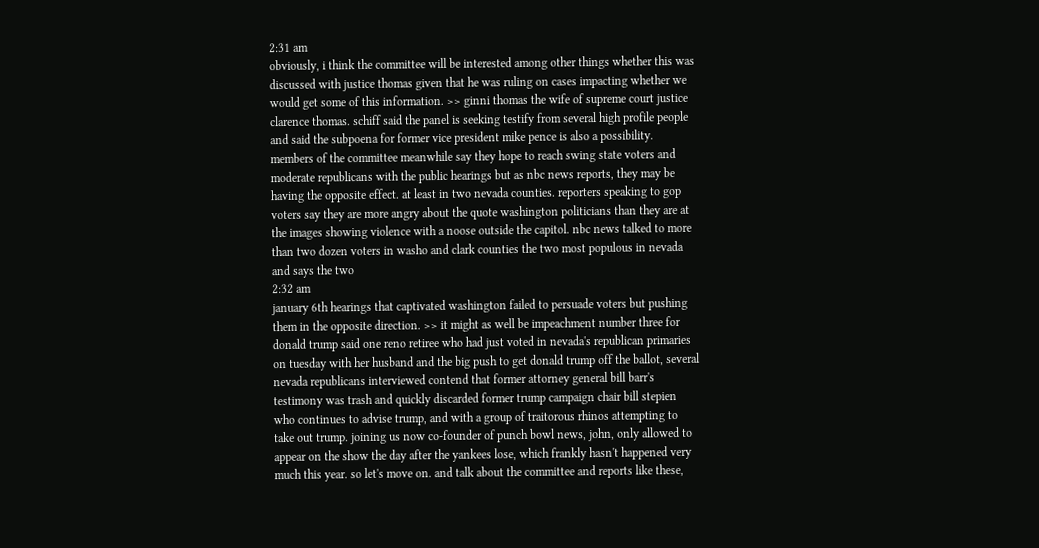2:31 am
obviously, i think the committee will be interested among other things whether this was discussed with justice thomas given that he was ruling on cases impacting whether we would get some of this information. >> ginni thomas the wife of supreme court justice clarence thomas. schiff said the panel is seeking testify from several high profile people and said the subpoena for former vice president mike pence is also a possibility. members of the committee meanwhile say they hope to reach swing state voters and moderate republicans with the public hearings but as nbc news reports, they may be having the opposite effect. at least in two nevada counties. reporters speaking to gop voters say they are more angry about the quote washington politicians than they are at the images showing violence with a noose outside the capitol. nbc news talked to more than two dozen voters in washo and clark counties the two most populous in nevada and says the two
2:32 am
january 6th hearings that captivated washington failed to persuade voters but pushing them in the opposite direction. >> it might as well be impeachment number three for donald trump said one reno retiree who had just voted in nevada's republican primaries on tuesday with her husband and the big push to get donald trump off the ballot, several nevada republicans interviewed contend that former attorney general bill barr's testimony was trash and quickly discarded former trump campaign chair bill stepien who continues to advise trump, and with a group of traitorous rhinos attempting to take out trump. joining us now co-founder of punch bowl news, john, only allowed to appear on the show the day after the yankees lose, which frankly hasn't happened very much this year. so let's move on. and talk about the committee and reports like these,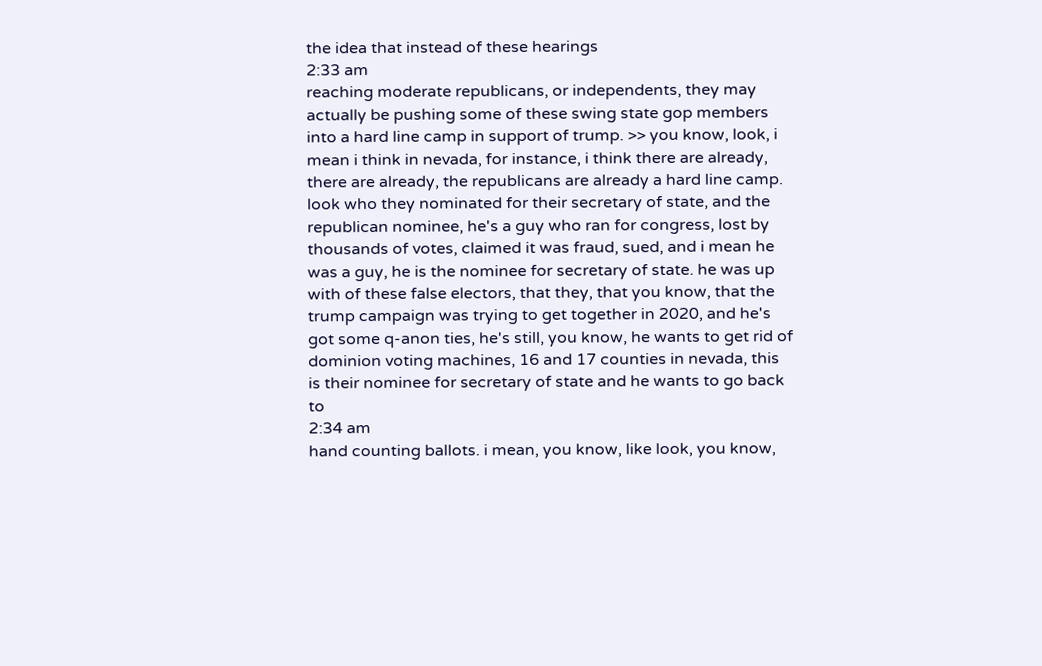the idea that instead of these hearings
2:33 am
reaching moderate republicans, or independents, they may actually be pushing some of these swing state gop members into a hard line camp in support of trump. >> you know, look, i mean i think in nevada, for instance, i think there are already, there are already, the republicans are already a hard line camp. look who they nominated for their secretary of state, and the republican nominee, he's a guy who ran for congress, lost by thousands of votes, claimed it was fraud, sued, and i mean he was a guy, he is the nominee for secretary of state. he was up with of these false electors, that they, that you know, that the trump campaign was trying to get together in 2020, and he's got some q-anon ties, he's still, you know, he wants to get rid of dominion voting machines, 16 and 17 counties in nevada, this is their nominee for secretary of state and he wants to go back to
2:34 am
hand counting ballots. i mean, you know, like look, you know,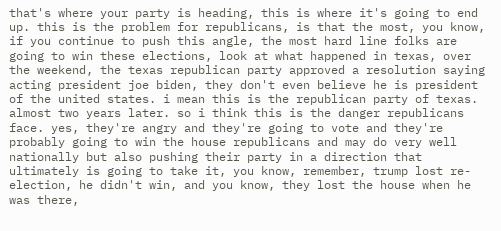that's where your party is heading, this is where it's going to end up. this is the problem for republicans, is that the most, you know, if you continue to push this angle, the most hard line folks are going to win these elections, look at what happened in texas, over the weekend, the texas republican party approved a resolution saying acting president joe biden, they don't even believe he is president of the united states. i mean this is the republican party of texas. almost two years later. so i think this is the danger republicans face. yes, they're angry and they're going to vote and they're probably going to win the house republicans and may do very well nationally but also pushing their party in a direction that ultimately is going to take it, you know, remember, trump lost re-election, he didn't win, and you know, they lost the house when he was there,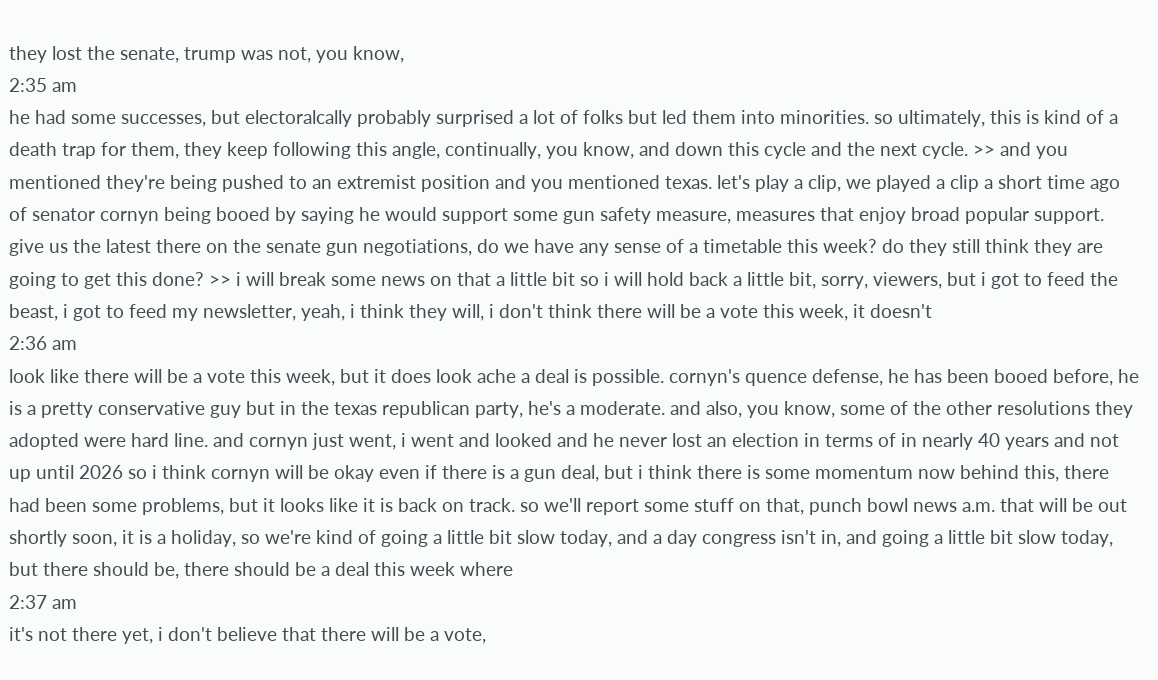they lost the senate, trump was not, you know,
2:35 am
he had some successes, but electoralcally probably surprised a lot of folks but led them into minorities. so ultimately, this is kind of a death trap for them, they keep following this angle, continually, you know, and down this cycle and the next cycle. >> and you mentioned they're being pushed to an extremist position and you mentioned texas. let's play a clip, we played a clip a short time ago of senator cornyn being booed by saying he would support some gun safety measure, measures that enjoy broad popular support. give us the latest there on the senate gun negotiations, do we have any sense of a timetable this week? do they still think they are going to get this done? >> i will break some news on that a little bit so i will hold back a little bit, sorry, viewers, but i got to feed the beast, i got to feed my newsletter, yeah, i think they will, i don't think there will be a vote this week, it doesn't
2:36 am
look like there will be a vote this week, but it does look ache a deal is possible. cornyn's quence defense, he has been booed before, he is a pretty conservative guy but in the texas republican party, he's a moderate. and also, you know, some of the other resolutions they adopted were hard line. and cornyn just went, i went and looked and he never lost an election in terms of in nearly 40 years and not up until 2026 so i think cornyn will be okay even if there is a gun deal, but i think there is some momentum now behind this, there had been some problems, but it looks like it is back on track. so we'll report some stuff on that, punch bowl news a.m. that will be out shortly soon, it is a holiday, so we're kind of going a little bit slow today, and a day congress isn't in, and going a little bit slow today, but there should be, there should be a deal this week where
2:37 am
it's not there yet, i don't believe that there will be a vote,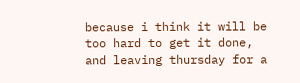because i think it will be too hard to get it done, and leaving thursday for a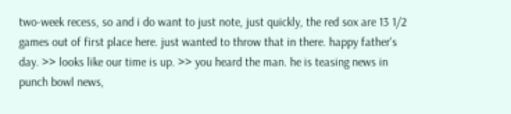two-week recess, so and i do want to just note, just quickly, the red sox are 13 1/2 games out of first place here. just wanted to throw that in there. happy father's day. >> looks like our time is up. >> you heard the man. he is teasing news in punch bowl news,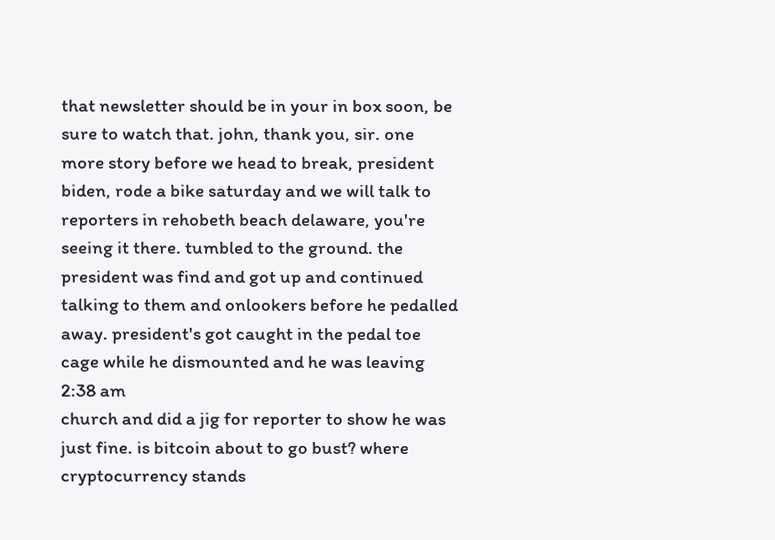that newsletter should be in your in box soon, be sure to watch that. john, thank you, sir. one more story before we head to break, president biden, rode a bike saturday and we will talk to reporters in rehobeth beach delaware, you're seeing it there. tumbled to the ground. the president was find and got up and continued talking to them and onlookers before he pedalled away. president's got caught in the pedal toe cage while he dismounted and he was leaving
2:38 am
church and did a jig for reporter to show he was just fine. is bitcoin about to go bust? where cryptocurrency stands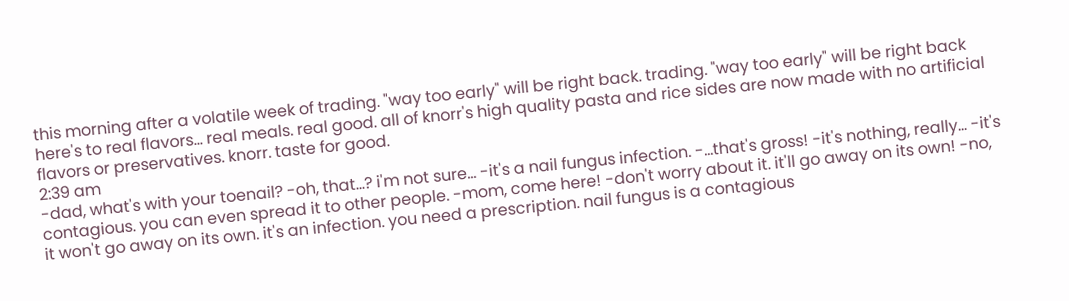this morning after a volatile week of trading. "way too early" will be right back. trading. "way too early" will be right back here's to real flavors... real meals. real good. all of knorr's high quality pasta and rice sides are now made with no artificial flavors or preservatives. knorr. taste for good.
2:39 am
-dad, what's with your toenail? -oh, that...? i'm not sure... -it's a nail fungus infection. -...that's gross! -it's nothing, really... -it's contagious. you can even spread it to other people. -mom, come here! -don't worry about it. it'll go away on its own! -no, it won't go away on its own. it's an infection. you need a prescription. nail fungus is a contagious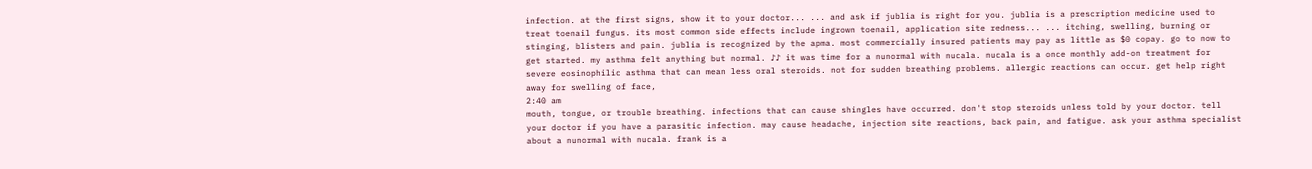infection. at the first signs, show it to your doctor... ... and ask if jublia is right for you. jublia is a prescription medicine used to treat toenail fungus. its most common side effects include ingrown toenail, application site redness... ... itching, swelling, burning or stinging, blisters and pain. jublia is recognized by the apma. most commercially insured patients may pay as little as $0 copay. go to now to get started. my asthma felt anything but normal. ♪♪ it was time for a nunormal with nucala. nucala is a once monthly add-on treatment for severe eosinophilic asthma that can mean less oral steroids. not for sudden breathing problems. allergic reactions can occur. get help right away for swelling of face,
2:40 am
mouth, tongue, or trouble breathing. infections that can cause shingles have occurred. don't stop steroids unless told by your doctor. tell your doctor if you have a parasitic infection. may cause headache, injection site reactions, back pain, and fatigue. ask your asthma specialist about a nunormal with nucala. frank is a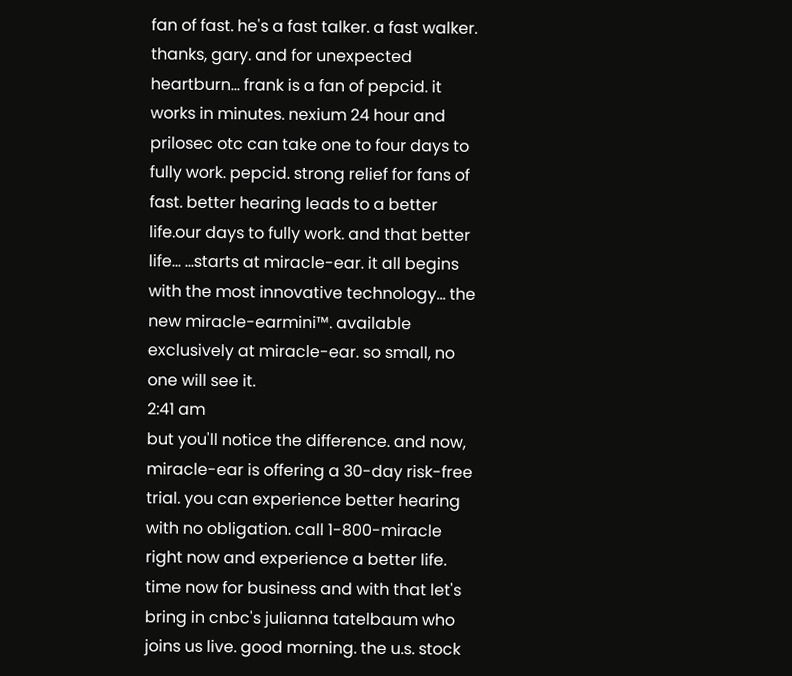fan of fast. he's a fast talker. a fast walker. thanks, gary. and for unexpected heartburn... frank is a fan of pepcid. it works in minutes. nexium 24 hour and prilosec otc can take one to four days to fully work. pepcid. strong relief for fans of fast. better hearing leads to a better life.our days to fully work. and that better life... ...starts at miracle-ear. it all begins with the most innovative technology... the new miracle-earmini™. available exclusively at miracle-ear. so small, no one will see it.
2:41 am
but you'll notice the difference. and now, miracle-ear is offering a 30-day risk-free trial. you can experience better hearing with no obligation. call 1-800-miracle right now and experience a better life. time now for business and with that let's bring in cnbc's julianna tatelbaum who joins us live. good morning. the u.s. stock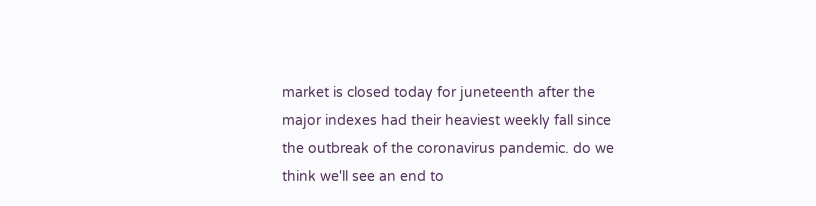market is closed today for juneteenth after the major indexes had their heaviest weekly fall since the outbreak of the coronavirus pandemic. do we think we'll see an end to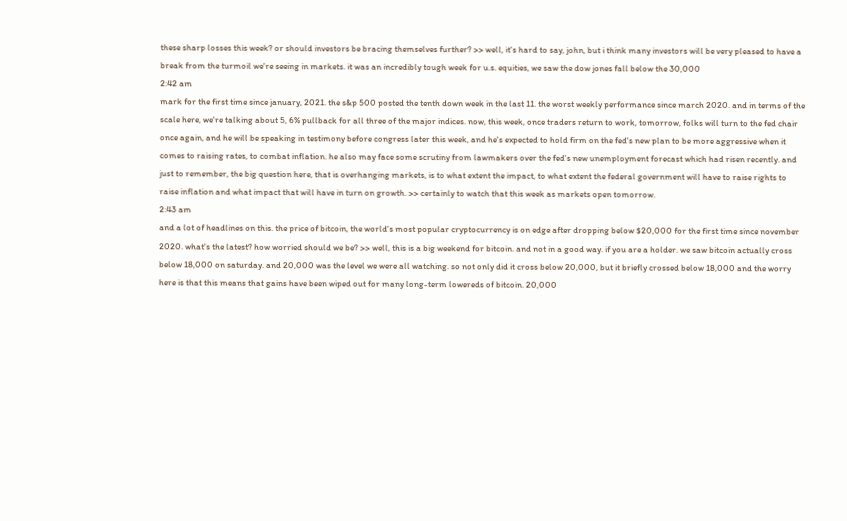these sharp losses this week? or should investors be bracing themselves further? >> well, it's hard to say, john, but i think many investors will be very pleased to have a break from the turmoil we're seeing in markets. it was an incredibly tough week for u.s. equities, we saw the dow jones fall below the 30,000
2:42 am
mark for the first time since january, 2021. the s&p 500 posted the tenth down week in the last 11. the worst weekly performance since march 2020. and in terms of the scale here, we're talking about 5, 6% pullback for all three of the major indices. now, this week, once traders return to work, tomorrow, folks will turn to the fed chair once again, and he will be speaking in testimony before congress later this week, and he's expected to hold firm on the fed's new plan to be more aggressive when it comes to raising rates, to combat inflation. he also may face some scrutiny from lawmakers over the fed's new unemployment forecast which had risen recently. and just to remember, the big question here, that is overhanging markets, is to what extent the impact, to what extent the federal government will have to raise rights to raise inflation and what impact that will have in turn on growth. >> certainly to watch that this week as markets open tomorrow.
2:43 am
and a lot of headlines on this. the price of bitcoin, the world's most popular cryptocurrency is on edge after dropping below $20,000 for the first time since november 2020. what's the latest? how worried should we be? >> well, this is a big weekend for bitcoin. and not in a good way. if you are a holder. we saw bitcoin actually cross below 18,000 on saturday. and 20,000 was the level we were all watching. so not only did it cross below 20,000, but it briefly crossed below 18,000 and the worry here is that this means that gains have been wiped out for many long-term lowereds of bitcoin. 20,000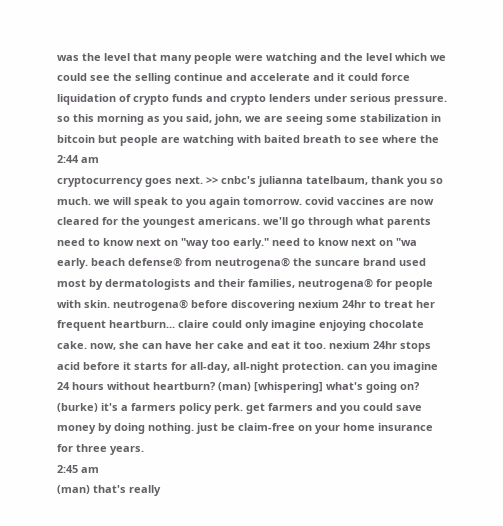was the level that many people were watching and the level which we could see the selling continue and accelerate and it could force liquidation of crypto funds and crypto lenders under serious pressure. so this morning as you said, john, we are seeing some stabilization in bitcoin but people are watching with baited breath to see where the
2:44 am
cryptocurrency goes next. >> cnbc's julianna tatelbaum, thank you so much. we will speak to you again tomorrow. covid vaccines are now cleared for the youngest americans. we'll go through what parents need to know next on "way too early." need to know next on "wa early. beach defense® from neutrogena® the suncare brand used most by dermatologists and their families, neutrogena® for people with skin. neutrogena® before discovering nexium 24hr to treat her frequent heartburn... claire could only imagine enjoying chocolate cake. now, she can have her cake and eat it too. nexium 24hr stops acid before it starts for all-day, all-night protection. can you imagine 24 hours without heartburn? (man) [whispering] what's going on? (burke) it's a farmers policy perk. get farmers and you could save money by doing nothing. just be claim-free on your home insurance for three years.
2:45 am
(man) that's really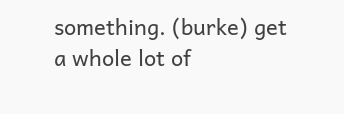something. (burke) get a whole lot of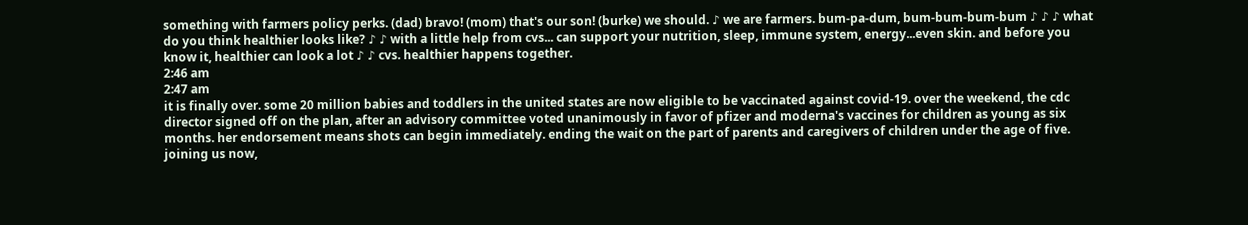something with farmers policy perks. (dad) bravo! (mom) that's our son! (burke) we should. ♪ we are farmers. bum-pa-dum, bum-bum-bum-bum ♪ ♪ ♪ what do you think healthier looks like? ♪ ♪ with a little help from cvs... can support your nutrition, sleep, immune system, energy...even skin. and before you know it, healthier can look a lot ♪ ♪ cvs. healthier happens together.
2:46 am
2:47 am
it is finally over. some 20 million babies and toddlers in the united states are now eligible to be vaccinated against covid-19. over the weekend, the cdc director signed off on the plan, after an advisory committee voted unanimously in favor of pfizer and moderna's vaccines for children as young as six months. her endorsement means shots can begin immediately. ending the wait on the part of parents and caregivers of children under the age of five. joining us now,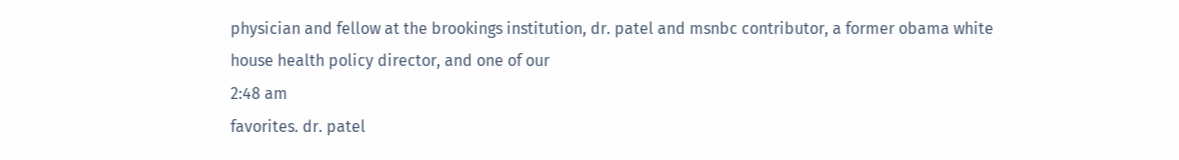physician and fellow at the brookings institution, dr. patel and msnbc contributor, a former obama white house health policy director, and one of our
2:48 am
favorites. dr. patel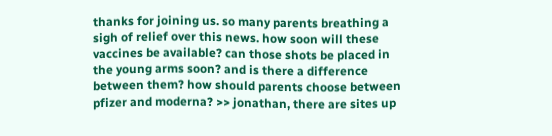thanks for joining us. so many parents breathing a sigh of relief over this news. how soon will these vaccines be available? can those shots be placed in the young arms soon? and is there a difference between them? how should parents choose between pfizer and moderna? >> jonathan, there are sites up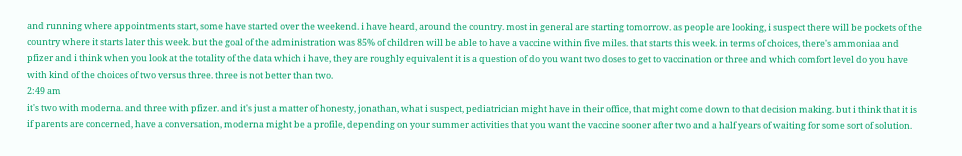and running where appointments start, some have started over the weekend. i have heard, around the country. most in general are starting tomorrow. as people are looking, i suspect there will be pockets of the country where it starts later this week. but the goal of the administration was 85% of children will be able to have a vaccine within five miles. that starts this week. in terms of choices, there's ammoniaa and pfizer and i think when you look at the totality of the data which i have, they are roughly equivalent it is a question of do you want two doses to get to vaccination or three and which comfort level do you have with kind of the choices of two versus three. three is not better than two.
2:49 am
it's two with moderna. and three with pfizer. and it's just a matter of honesty, jonathan, what i suspect, pediatrician might have in their office, that might come down to that decision making. but i think that it is if parents are concerned, have a conversation, moderna might be a profile, depending on your summer activities that you want the vaccine sooner after two and a half years of waiting for some sort of solution.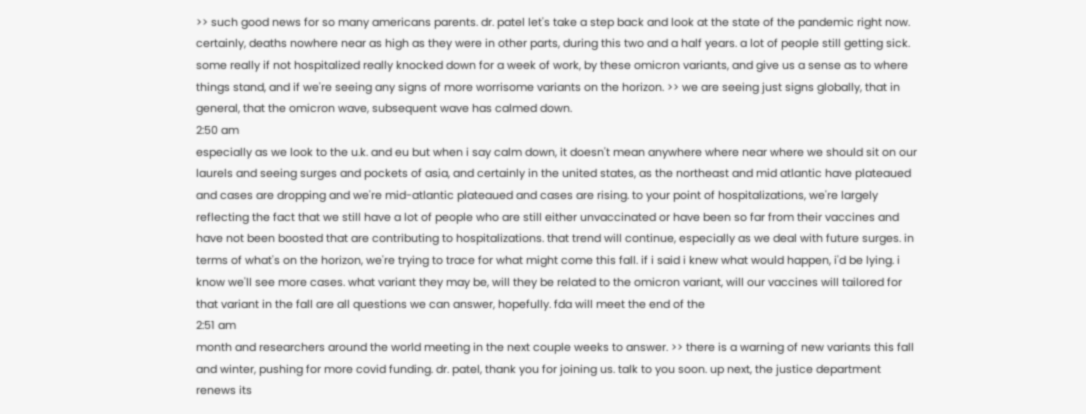>> such good news for so many americans parents. dr. patel let's take a step back and look at the state of the pandemic right now. certainly, deaths nowhere near as high as they were in other parts, during this two and a half years. a lot of people still getting sick. some really if not hospitalized really knocked down for a week of work, by these omicron variants, and give us a sense as to where things stand, and if we're seeing any signs of more worrisome variants on the horizon. >> we are seeing just signs globally, that in general, that the omicron wave, subsequent wave has calmed down.
2:50 am
especially as we look to the u.k. and eu but when i say calm down, it doesn't mean anywhere where near where we should sit on our laurels and seeing surges and pockets of asia, and certainly in the united states, as the northeast and mid atlantic have plateaued and cases are dropping and we're mid-atlantic plateaued and cases are rising. to your point of hospitalizations, we're largely reflecting the fact that we still have a lot of people who are still either unvaccinated or have been so far from their vaccines and have not been boosted that are contributing to hospitalizations. that trend will continue, especially as we deal with future surges. in terms of what's on the horizon, we're trying to trace for what might come this fall. if i said i knew what would happen, i'd be lying. i know we'll see more cases. what variant they may be, will they be related to the omicron variant, will our vaccines will tailored for that variant in the fall are all questions we can answer, hopefully. fda will meet the end of the
2:51 am
month and researchers around the world meeting in the next couple weeks to answer. >> there is a warning of new variants this fall and winter, pushing for more covid funding. dr. patel, thank you for joining us. talk to you soon. up next, the justice department renews its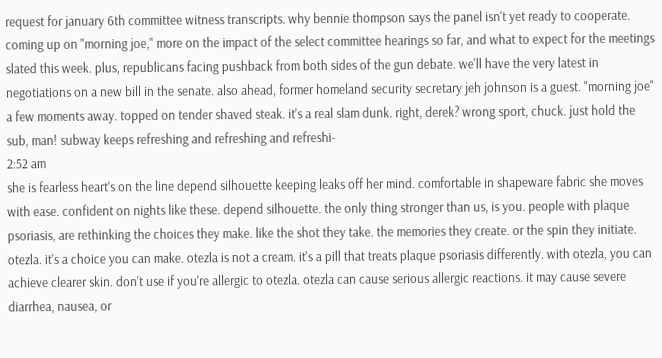request for january 6th committee witness transcripts. why bennie thompson says the panel isn't yet ready to cooperate. coming up on "morning joe," more on the impact of the select committee hearings so far, and what to expect for the meetings slated this week. plus, republicans facing pushback from both sides of the gun debate. we'll have the very latest in negotiations on a new bill in the senate. also ahead, former homeland security secretary jeh johnson is a guest. "morning joe" a few moments away. topped on tender shaved steak. it's a real slam dunk. right, derek? wrong sport, chuck. just hold the sub, man! subway keeps refreshing and refreshing and refreshi-
2:52 am
she is fearless heart's on the line depend silhouette keeping leaks off her mind. comfortable in shapeware fabric she moves with ease. confident on nights like these. depend silhouette. the only thing stronger than us, is you. people with plaque psoriasis, are rethinking the choices they make. like the shot they take. the memories they create. or the spin they initiate. otezla. it's a choice you can make. otezla is not a cream. it's a pill that treats plaque psoriasis differently. with otezla, you can achieve clearer skin. don't use if you're allergic to otezla. otezla can cause serious allergic reactions. it may cause severe diarrhea, nausea, or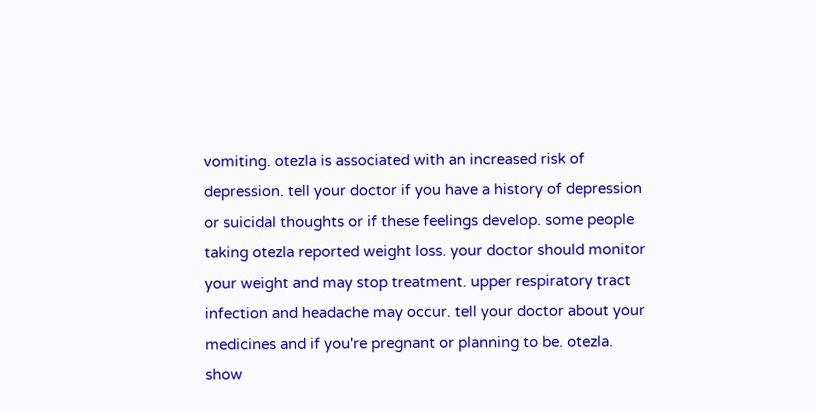vomiting. otezla is associated with an increased risk of depression. tell your doctor if you have a history of depression or suicidal thoughts or if these feelings develop. some people taking otezla reported weight loss. your doctor should monitor your weight and may stop treatment. upper respiratory tract infection and headache may occur. tell your doctor about your medicines and if you're pregnant or planning to be. otezla. show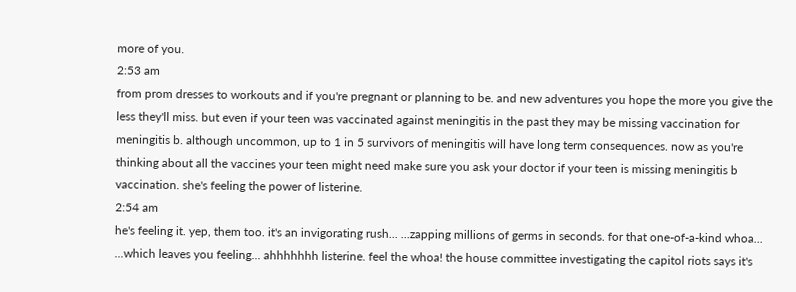more of you.
2:53 am
from prom dresses to workouts and if you're pregnant or planning to be. and new adventures you hope the more you give the less they'll miss. but even if your teen was vaccinated against meningitis in the past they may be missing vaccination for meningitis b. although uncommon, up to 1 in 5 survivors of meningitis will have long term consequences. now as you're thinking about all the vaccines your teen might need make sure you ask your doctor if your teen is missing meningitis b vaccination. she's feeling the power of listerine.
2:54 am
he's feeling it. yep, them too. it's an invigorating rush... ...zapping millions of germs in seconds. for that one-of-a-kind whoa... ...which leaves you feeling... ahhhhhhh listerine. feel the whoa! the house committee investigating the capitol riots says it's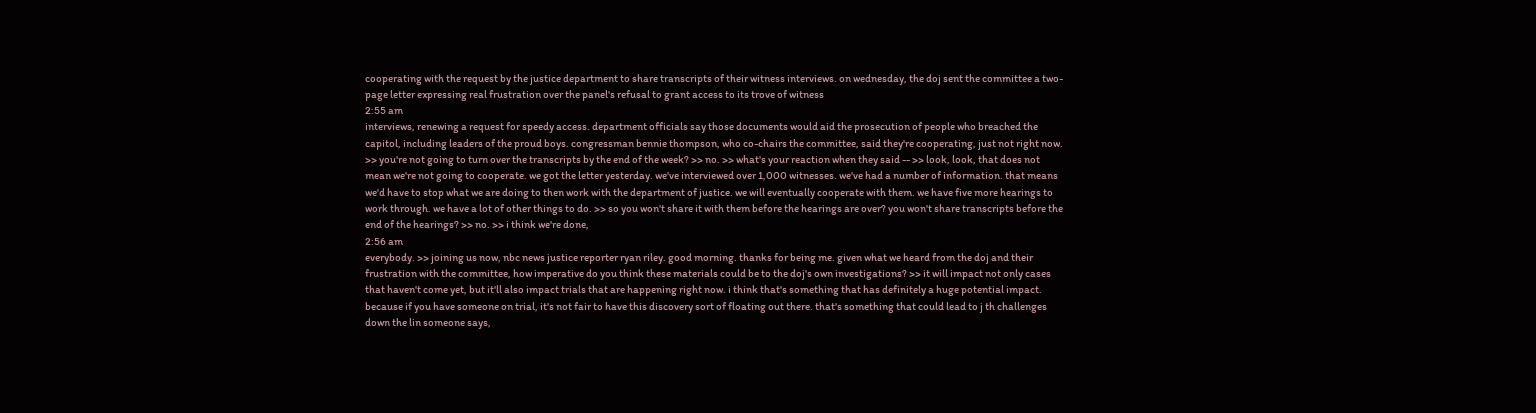cooperating with the request by the justice department to share transcripts of their witness interviews. on wednesday, the doj sent the committee a two-page letter expressing real frustration over the panel's refusal to grant access to its trove of witness
2:55 am
interviews, renewing a request for speedy access. department officials say those documents would aid the prosecution of people who breached the capitol, including leaders of the proud boys. congressman bennie thompson, who co-chairs the committee, said they're cooperating, just not right now. >> you're not going to turn over the transcripts by the end of the week? >> no. >> what's your reaction when they said -- >> look, look, that does not mean we're not going to cooperate. we got the letter yesterday. we've interviewed over 1,000 witnesses. we've had a number of information. that means we'd have to stop what we are doing to then work with the department of justice. we will eventually cooperate with them. we have five more hearings to work through. we have a lot of other things to do. >> so you won't share it with them before the hearings are over? you won't share transcripts before the end of the hearings? >> no. >> i think we're done,
2:56 am
everybody. >> joining us now, nbc news justice reporter ryan riley. good morning. thanks for being me. given what we heard from the doj and their frustration with the committee, how imperative do you think these materials could be to the doj's own investigations? >> it will impact not only cases that haven't come yet, but it'll also impact trials that are happening right now. i think that's something that has definitely a huge potential impact. because if you have someone on trial, it's not fair to have this discovery sort of floating out there. that's something that could lead to j th challenges down the lin someone says,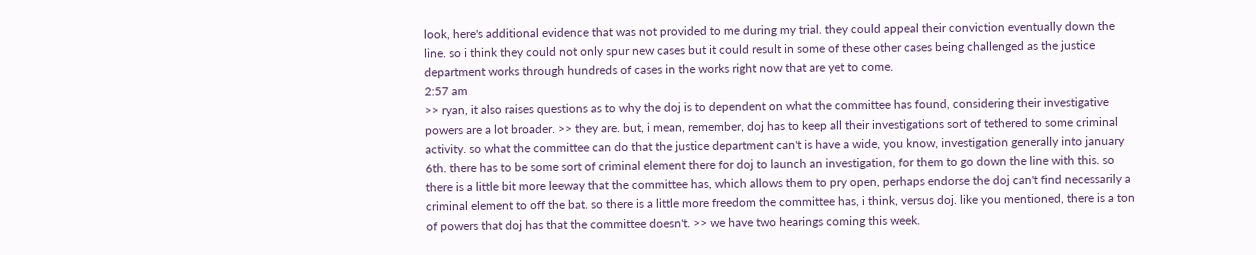look, here's additional evidence that was not provided to me during my trial. they could appeal their conviction eventually down the line. so i think they could not only spur new cases but it could result in some of these other cases being challenged as the justice department works through hundreds of cases in the works right now that are yet to come.
2:57 am
>> ryan, it also raises questions as to why the doj is to dependent on what the committee has found, considering their investigative powers are a lot broader. >> they are. but, i mean, remember, doj has to keep all their investigations sort of tethered to some criminal activity. so what the committee can do that the justice department can't is have a wide, you know, investigation generally into january 6th. there has to be some sort of criminal element there for doj to launch an investigation, for them to go down the line with this. so there is a little bit more leeway that the committee has, which allows them to pry open, perhaps endorse the doj can't find necessarily a criminal element to off the bat. so there is a little more freedom the committee has, i think, versus doj. like you mentioned, there is a ton of powers that doj has that the committee doesn't. >> we have two hearings coming this week.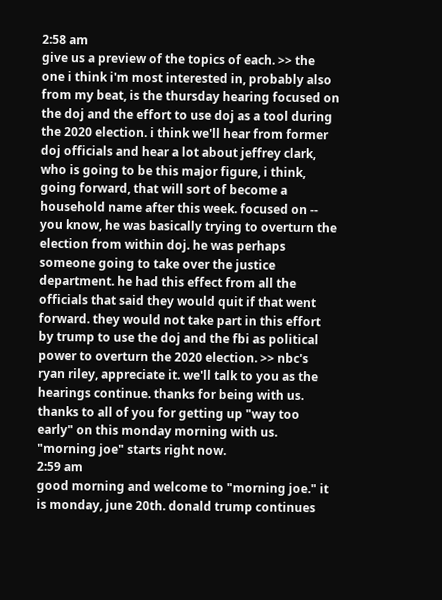2:58 am
give us a preview of the topics of each. >> the one i think i'm most interested in, probably also from my beat, is the thursday hearing focused on the doj and the effort to use doj as a tool during the 2020 election. i think we'll hear from former doj officials and hear a lot about jeffrey clark, who is going to be this major figure, i think, going forward, that will sort of become a household name after this week. focused on -- you know, he was basically trying to overturn the election from within doj. he was perhaps someone going to take over the justice department. he had this effect from all the officials that said they would quit if that went forward. they would not take part in this effort by trump to use the doj and the fbi as political power to overturn the 2020 election. >> nbc's ryan riley, appreciate it. we'll talk to you as the hearings continue. thanks for being with us. thanks to all of you for getting up "way too early" on this monday morning with us. "morning joe" starts right now.
2:59 am
good morning and welcome to "morning joe." it is monday, june 20th. donald trump continues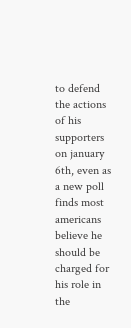to defend the actions of his supporters on january 6th, even as a new poll finds most americans believe he should be charged for his role in the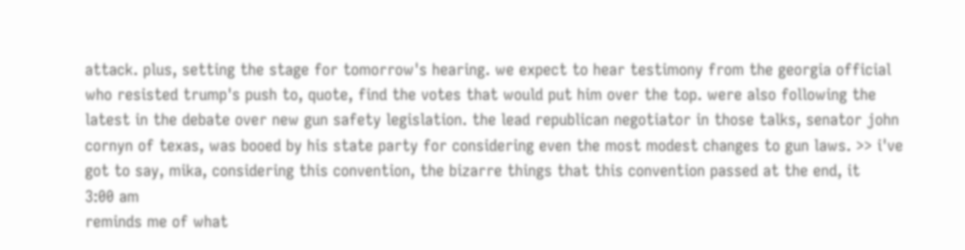attack. plus, setting the stage for tomorrow's hearing. we expect to hear testimony from the georgia official who resisted trump's push to, quote, find the votes that would put him over the top. were also following the latest in the debate over new gun safety legislation. the lead republican negotiator in those talks, senator john cornyn of texas, was booed by his state party for considering even the most modest changes to gun laws. >> i've got to say, mika, considering this convention, the bizarre things that this convention passed at the end, it
3:00 am
reminds me of what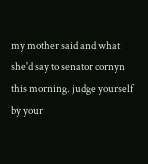my mother said and what she'd say to senator cornyn this morning. judge yourself by your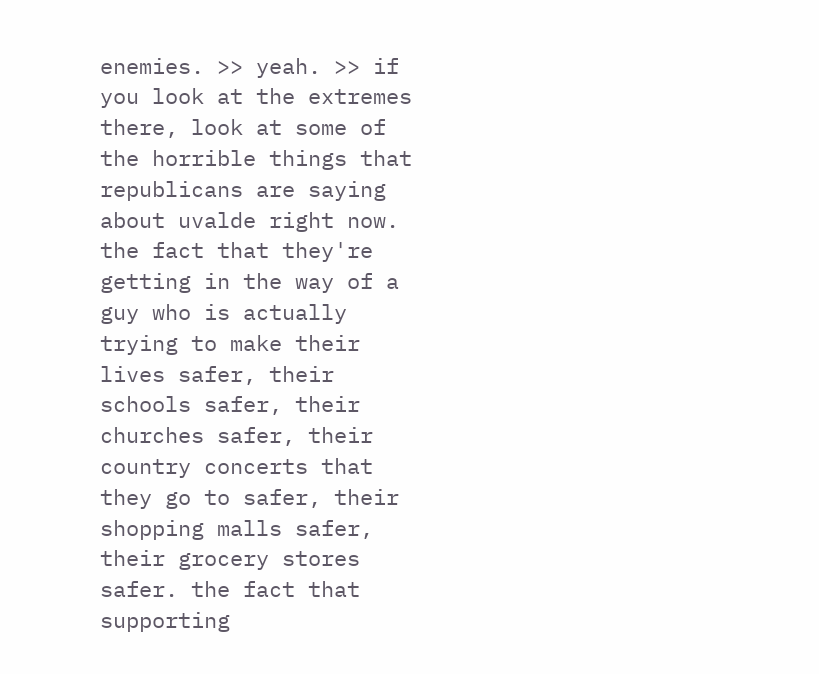enemies. >> yeah. >> if you look at the extremes there, look at some of the horrible things that republicans are saying about uvalde right now. the fact that they're getting in the way of a guy who is actually trying to make their lives safer, their schools safer, their churches safer, their country concerts that they go to safer, their shopping malls safer, their grocery stores safer. the fact that supporting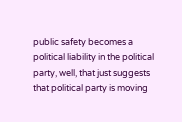public safety becomes a political liability in the political party, well, that just suggests that political party is moving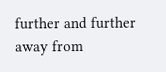further and further away from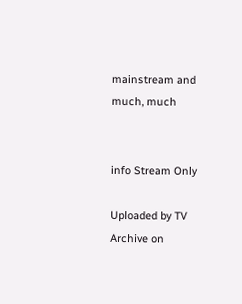mainstream and much, much


info Stream Only

Uploaded by TV Archive on